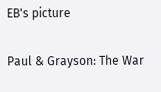EB's picture

Paul & Grayson: The War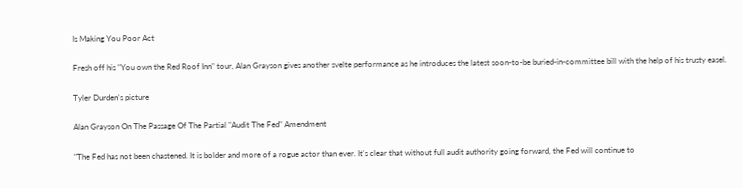Is Making You Poor Act

Fresh off his "You own the Red Roof Inn" tour, Alan Grayson gives another svelte performance as he introduces the latest soon-to-be buried-in-committee bill with the help of his trusty easel.

Tyler Durden's picture

Alan Grayson On The Passage Of The Partial "Audit The Fed" Amendment

"The Fed has not been chastened. It is bolder and more of a rogue actor than ever. It's clear that without full audit authority going forward, the Fed will continue to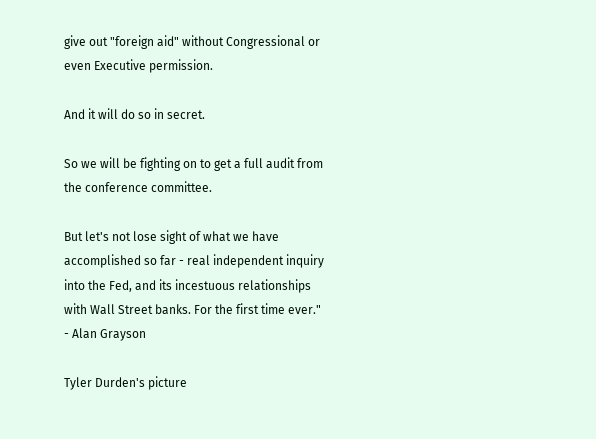give out "foreign aid" without Congressional or even Executive permission.

And it will do so in secret.

So we will be fighting on to get a full audit from the conference committee.

But let's not lose sight of what we have accomplished so far - real independent inquiry into the Fed, and its incestuous relationships with Wall Street banks. For the first time ever." - Alan Grayson

Tyler Durden's picture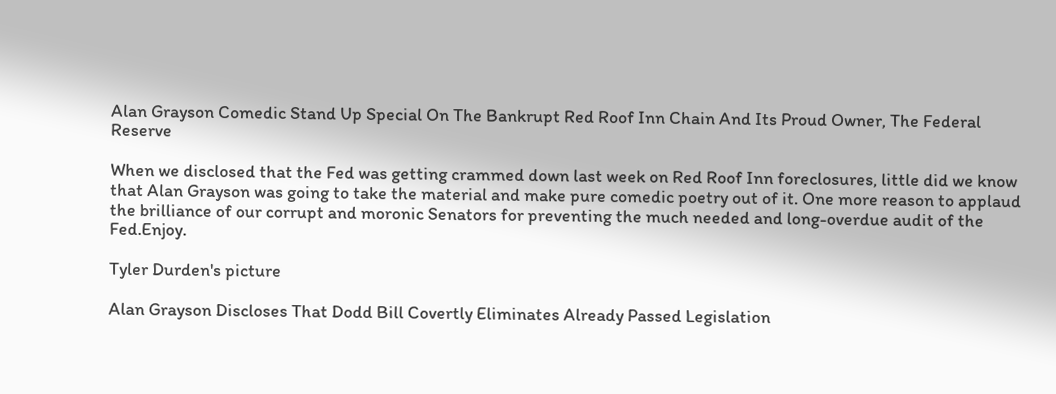Alan Grayson Comedic Stand Up Special On The Bankrupt Red Roof Inn Chain And Its Proud Owner, The Federal Reserve

When we disclosed that the Fed was getting crammed down last week on Red Roof Inn foreclosures, little did we know that Alan Grayson was going to take the material and make pure comedic poetry out of it. One more reason to applaud the brilliance of our corrupt and moronic Senators for preventing the much needed and long-overdue audit of the Fed.Enjoy.

Tyler Durden's picture

Alan Grayson Discloses That Dodd Bill Covertly Eliminates Already Passed Legislation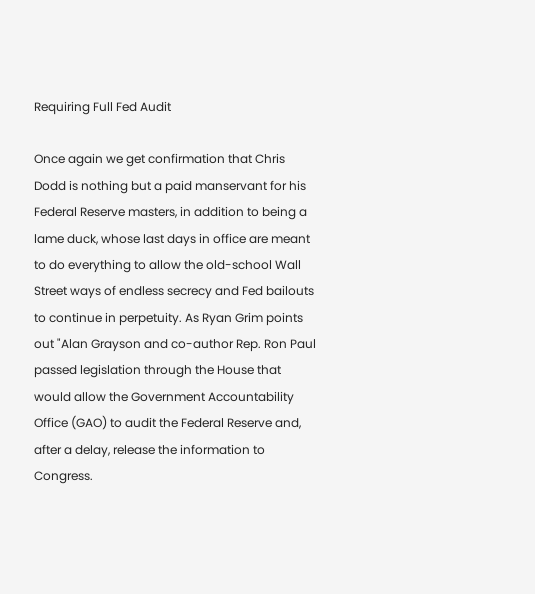Requiring Full Fed Audit

Once again we get confirmation that Chris Dodd is nothing but a paid manservant for his Federal Reserve masters, in addition to being a lame duck, whose last days in office are meant to do everything to allow the old-school Wall Street ways of endless secrecy and Fed bailouts to continue in perpetuity. As Ryan Grim points out "Alan Grayson and co-author Rep. Ron Paul passed legislation through the House that would allow the Government Accountability Office (GAO) to audit the Federal Reserve and, after a delay, release the information to Congress.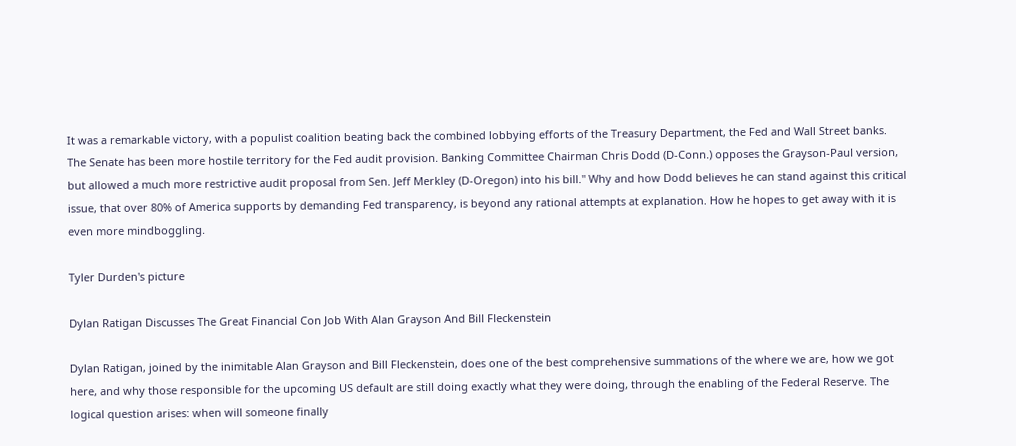It was a remarkable victory, with a populist coalition beating back the combined lobbying efforts of the Treasury Department, the Fed and Wall Street banks.  The Senate has been more hostile territory for the Fed audit provision. Banking Committee Chairman Chris Dodd (D-Conn.) opposes the Grayson-Paul version, but allowed a much more restrictive audit proposal from Sen. Jeff Merkley (D-Oregon) into his bill." Why and how Dodd believes he can stand against this critical issue, that over 80% of America supports by demanding Fed transparency, is beyond any rational attempts at explanation. How he hopes to get away with it is even more mindboggling.

Tyler Durden's picture

Dylan Ratigan Discusses The Great Financial Con Job With Alan Grayson And Bill Fleckenstein

Dylan Ratigan, joined by the inimitable Alan Grayson and Bill Fleckenstein, does one of the best comprehensive summations of the where we are, how we got here, and why those responsible for the upcoming US default are still doing exactly what they were doing, through the enabling of the Federal Reserve. The logical question arises: when will someone finally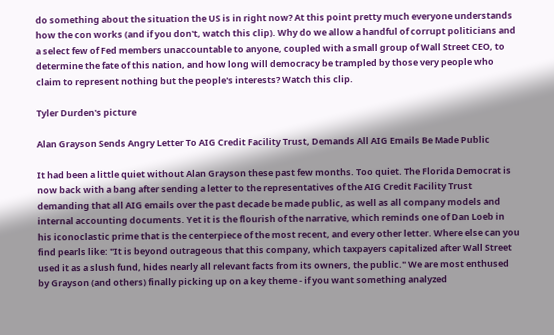do something about the situation the US is in right now? At this point pretty much everyone understands how the con works (and if you don't, watch this clip). Why do we allow a handful of corrupt politicians and a select few of Fed members unaccountable to anyone, coupled with a small group of Wall Street CEO, to determine the fate of this nation, and how long will democracy be trampled by those very people who claim to represent nothing but the people's interests? Watch this clip.

Tyler Durden's picture

Alan Grayson Sends Angry Letter To AIG Credit Facility Trust, Demands All AIG Emails Be Made Public

It had been a little quiet without Alan Grayson these past few months. Too quiet. The Florida Democrat is now back with a bang after sending a letter to the representatives of the AIG Credit Facility Trust demanding that all AIG emails over the past decade be made public, as well as all company models and internal accounting documents. Yet it is the flourish of the narrative, which reminds one of Dan Loeb in his iconoclastic prime that is the centerpiece of the most recent, and every other letter. Where else can you find pearls like: "It is beyond outrageous that this company, which taxpayers capitalized after Wall Street used it as a slush fund, hides nearly all relevant facts from its owners, the public." We are most enthused by Grayson (and others) finally picking up on a key theme - if you want something analyzed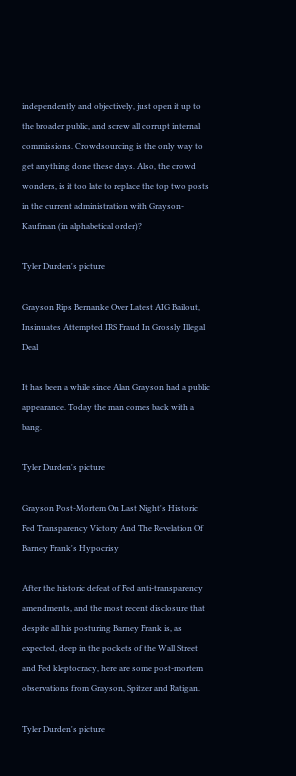independently and objectively, just open it up to the broader public, and screw all corrupt internal commissions. Crowdsourcing is the only way to get anything done these days. Also, the crowd wonders, is it too late to replace the top two posts in the current administration with Grayson-Kaufman (in alphabetical order)?

Tyler Durden's picture

Grayson Rips Bernanke Over Latest AIG Bailout, Insinuates Attempted IRS Fraud In Grossly Illegal Deal

It has been a while since Alan Grayson had a public appearance. Today the man comes back with a bang.

Tyler Durden's picture

Grayson Post-Mortem On Last Night's Historic Fed Transparency Victory And The Revelation Of Barney Frank's Hypocrisy

After the historic defeat of Fed anti-transparency amendments, and the most recent disclosure that despite all his posturing Barney Frank is, as expected, deep in the pockets of the Wall Street and Fed kleptocracy, here are some post-mortem observations from Grayson, Spitzer and Ratigan.

Tyler Durden's picture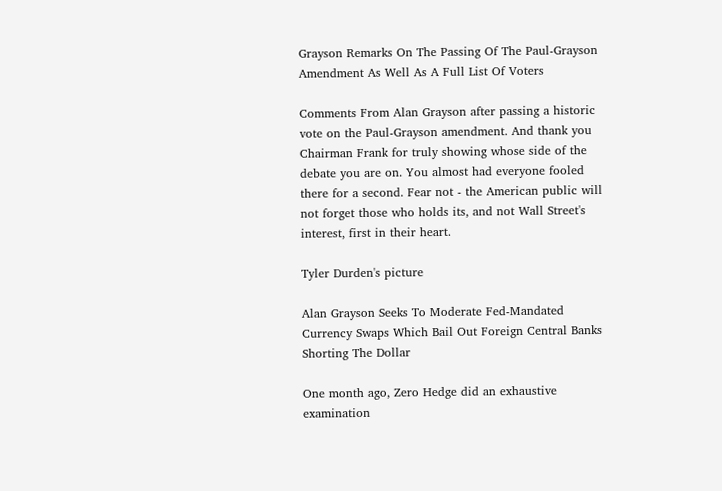Grayson Remarks On The Passing Of The Paul-Grayson Amendment As Well As A Full List Of Voters

Comments From Alan Grayson after passing a historic vote on the Paul-Grayson amendment. And thank you Chairman Frank for truly showing whose side of the debate you are on. You almost had everyone fooled there for a second. Fear not - the American public will not forget those who holds its, and not Wall Street's interest, first in their heart.

Tyler Durden's picture

Alan Grayson Seeks To Moderate Fed-Mandated Currency Swaps Which Bail Out Foreign Central Banks Shorting The Dollar

One month ago, Zero Hedge did an exhaustive examination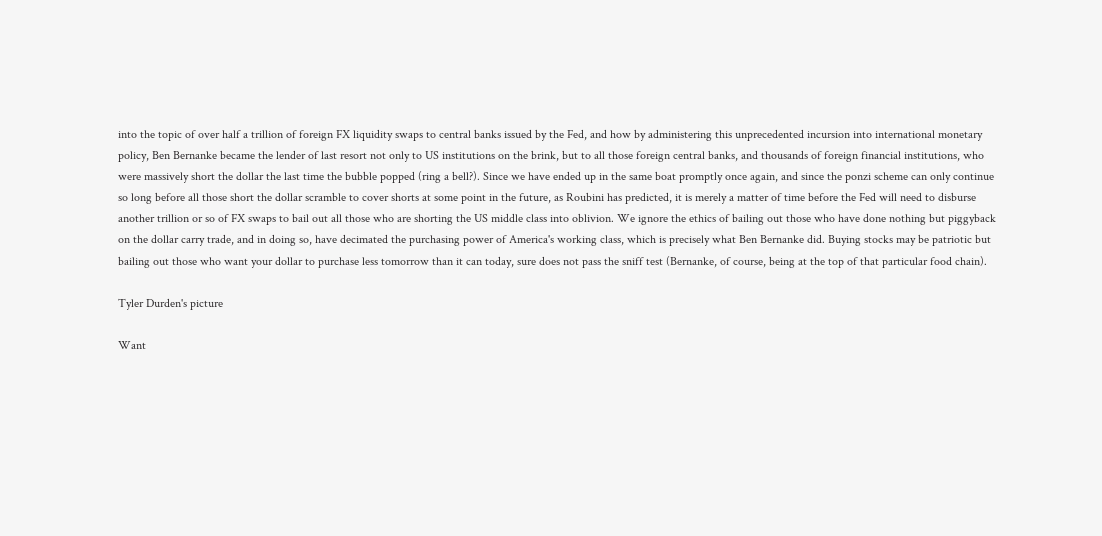into the topic of over half a trillion of foreign FX liquidity swaps to central banks issued by the Fed, and how by administering this unprecedented incursion into international monetary policy, Ben Bernanke became the lender of last resort not only to US institutions on the brink, but to all those foreign central banks, and thousands of foreign financial institutions, who were massively short the dollar the last time the bubble popped (ring a bell?). Since we have ended up in the same boat promptly once again, and since the ponzi scheme can only continue so long before all those short the dollar scramble to cover shorts at some point in the future, as Roubini has predicted, it is merely a matter of time before the Fed will need to disburse another trillion or so of FX swaps to bail out all those who are shorting the US middle class into oblivion. We ignore the ethics of bailing out those who have done nothing but piggyback on the dollar carry trade, and in doing so, have decimated the purchasing power of America's working class, which is precisely what Ben Bernanke did. Buying stocks may be patriotic but bailing out those who want your dollar to purchase less tomorrow than it can today, sure does not pass the sniff test (Bernanke, of course, being at the top of that particular food chain).

Tyler Durden's picture

Want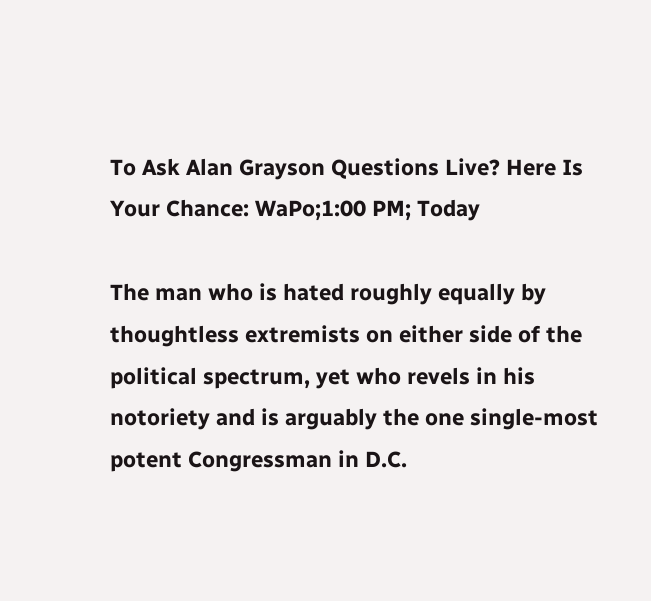To Ask Alan Grayson Questions Live? Here Is Your Chance: WaPo;1:00 PM; Today

The man who is hated roughly equally by thoughtless extremists on either side of the political spectrum, yet who revels in his notoriety and is arguably the one single-most potent Congressman in D.C.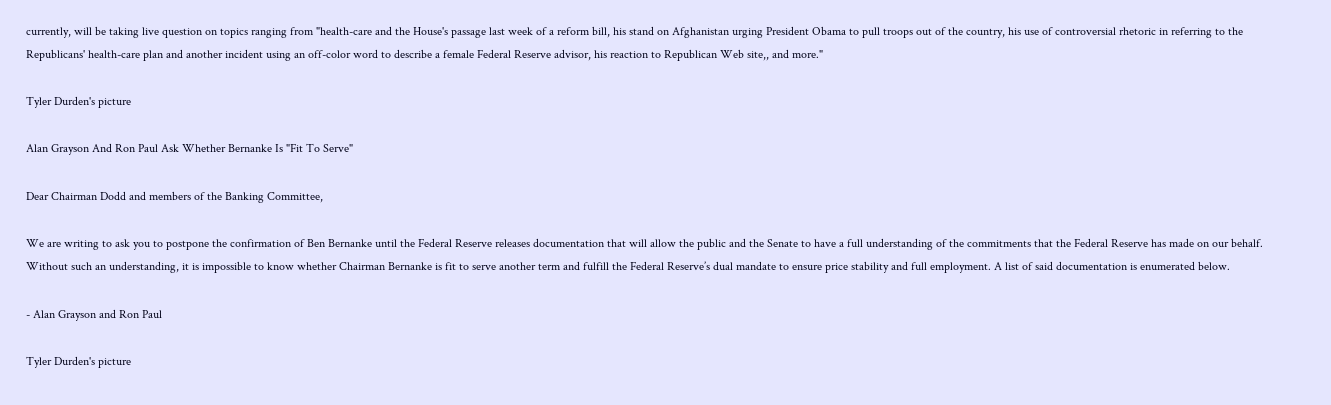currently, will be taking live question on topics ranging from "health-care and the House's passage last week of a reform bill, his stand on Afghanistan urging President Obama to pull troops out of the country, his use of controversial rhetoric in referring to the Republicans' health-care plan and another incident using an off-color word to describe a female Federal Reserve advisor, his reaction to Republican Web site,, and more."

Tyler Durden's picture

Alan Grayson And Ron Paul Ask Whether Bernanke Is "Fit To Serve"

Dear Chairman Dodd and members of the Banking Committee,

We are writing to ask you to postpone the confirmation of Ben Bernanke until the Federal Reserve releases documentation that will allow the public and the Senate to have a full understanding of the commitments that the Federal Reserve has made on our behalf. Without such an understanding, it is impossible to know whether Chairman Bernanke is fit to serve another term and fulfill the Federal Reserve’s dual mandate to ensure price stability and full employment. A list of said documentation is enumerated below.

- Alan Grayson and Ron Paul

Tyler Durden's picture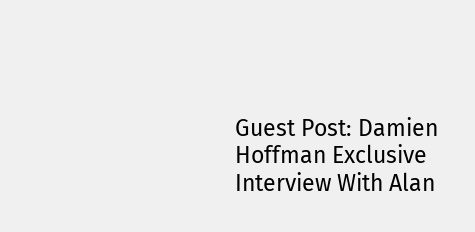Guest Post: Damien Hoffman Exclusive Interview With Alan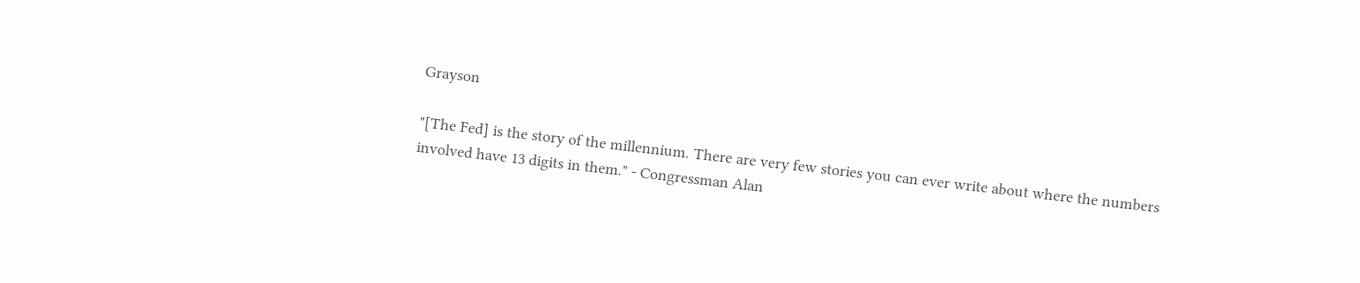Grayson

"[The Fed] is the story of the millennium. There are very few stories you can ever write about where the numbers involved have 13 digits in them." - Congressman Alan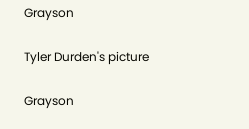Grayson

Tyler Durden's picture

Grayson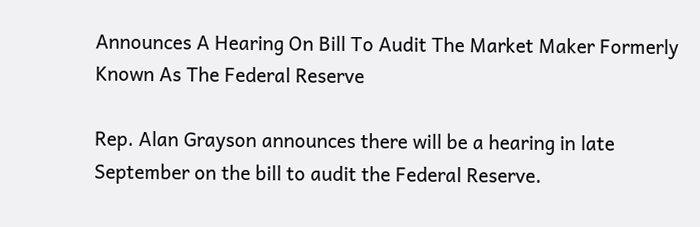Announces A Hearing On Bill To Audit The Market Maker Formerly Known As The Federal Reserve

Rep. Alan Grayson announces there will be a hearing in late September on the bill to audit the Federal Reserve.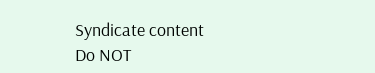Syndicate content
Do NOT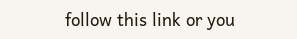follow this link or you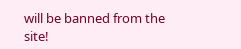will be banned from the site!